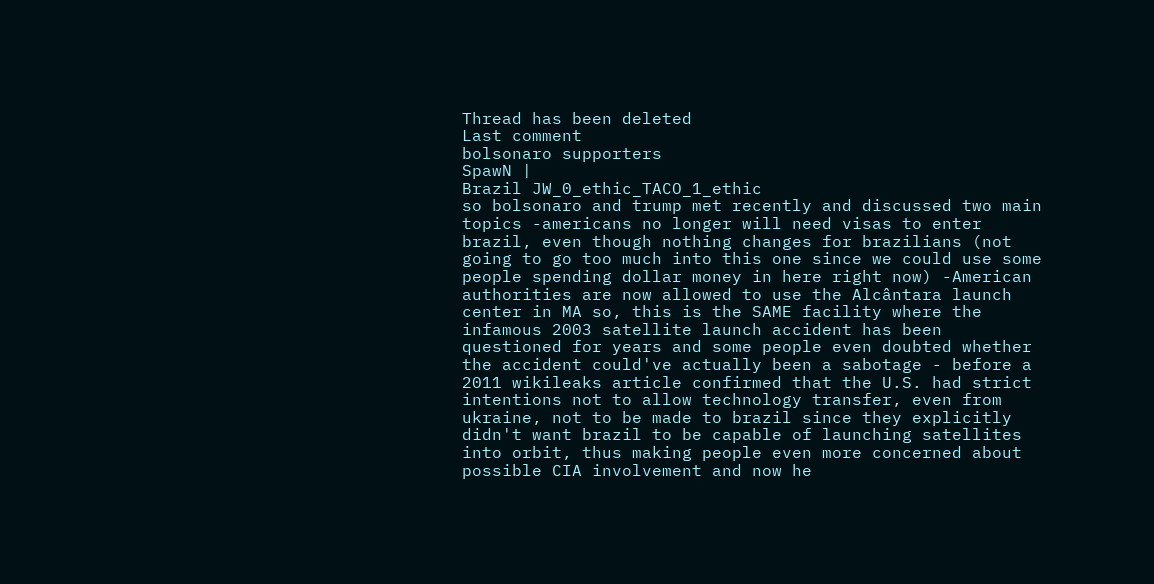Thread has been deleted
Last comment
bolsonaro supporters
SpawN |
Brazil JW_0_ethic_TACO_1_ethic
so bolsonaro and trump met recently and discussed two main topics -americans no longer will need visas to enter brazil, even though nothing changes for brazilians (not going to go too much into this one since we could use some people spending dollar money in here right now) -American authorities are now allowed to use the Alcântara launch center in MA so, this is the SAME facility where the infamous 2003 satellite launch accident has been questioned for years and some people even doubted whether the accident could've actually been a sabotage - before a 2011 wikileaks article confirmed that the U.S. had strict intentions not to allow technology transfer, even from ukraine, not to be made to brazil since they explicitly didn't want brazil to be capable of launching satellites into orbit, thus making people even more concerned about possible CIA involvement and now he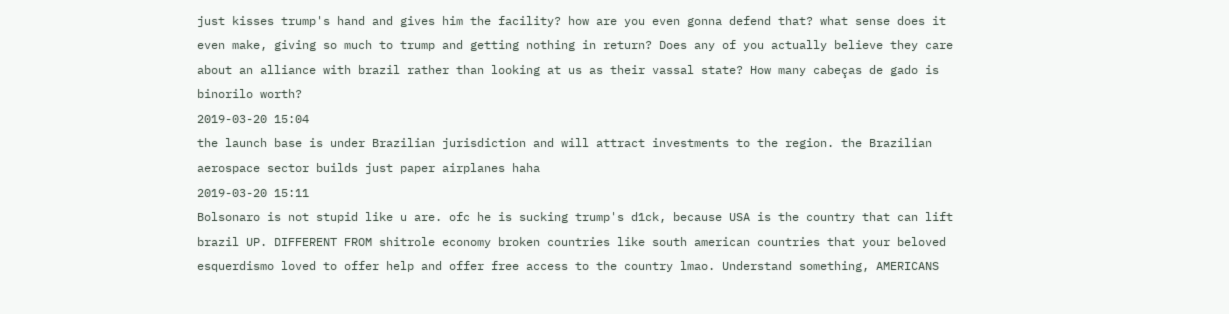just kisses trump's hand and gives him the facility? how are you even gonna defend that? what sense does it even make, giving so much to trump and getting nothing in return? Does any of you actually believe they care about an alliance with brazil rather than looking at us as their vassal state? How many cabeças de gado is binorilo worth?
2019-03-20 15:04
the launch base is under Brazilian jurisdiction and will attract investments to the region. the Brazilian aerospace sector builds just paper airplanes haha
2019-03-20 15:11
Bolsonaro is not stupid like u are. ofc he is sucking trump's d1ck, because USA is the country that can lift brazil UP. DIFFERENT FROM shitrole economy broken countries like south american countries that your beloved esquerdismo loved to offer help and offer free access to the country lmao. Understand something, AMERICANS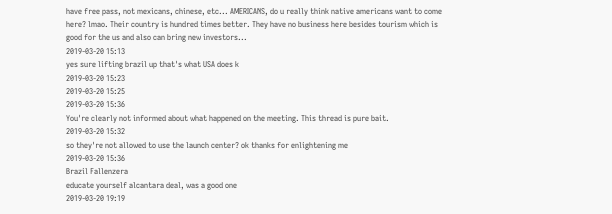have free pass, not mexicans, chinese, etc... AMERICANS, do u really think native americans want to come here? lmao. Their country is hundred times better. They have no business here besides tourism which is good for the us and also can bring new investors...
2019-03-20 15:13
yes sure lifting brazil up that's what USA does k
2019-03-20 15:23
2019-03-20 15:25
2019-03-20 15:36
You're clearly not informed about what happened on the meeting. This thread is pure bait.
2019-03-20 15:32
so they're not allowed to use the launch center? ok thanks for enlightening me
2019-03-20 15:36
Brazil Fallenzera
educate yourself alcantara deal, was a good one
2019-03-20 19:19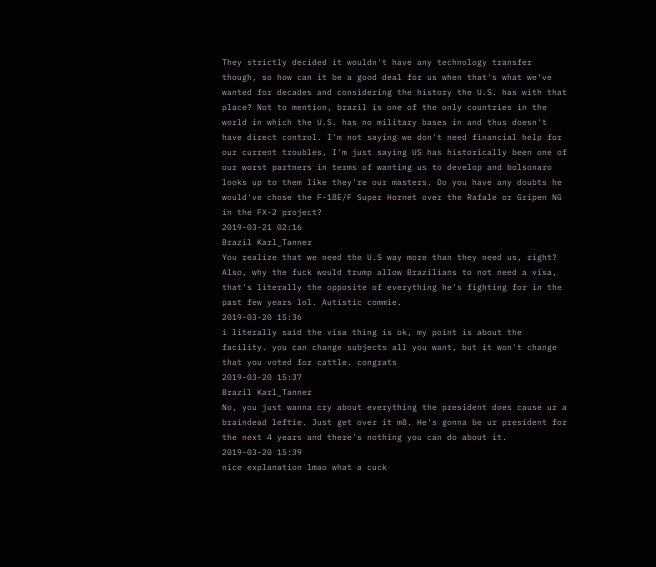They strictly decided it wouldn't have any technology transfer though, so how can it be a good deal for us when that's what we've wanted for decades and considering the history the U.S. has with that place? Not to mention, brazil is one of the only countries in the world in which the U.S. has no military bases in and thus doesn't have direct control. I'm not saying we don't need financial help for our current troubles, I'm just saying US has historically been one of our worst partners in terms of wanting us to develop and bolsonaro looks up to them like they're our masters. Do you have any doubts he would've chose the F-18E/F Super Hornet over the Rafale or Gripen NG in the FX-2 project?
2019-03-21 02:16
Brazil Karl_Tanner
You realize that we need the U.S way more than they need us, right? Also, why the fuck would trump allow Brazilians to not need a visa, that's literally the opposite of everything he's fighting for in the past few years lol. Autistic commie.
2019-03-20 15:36
i literally said the visa thing is ok, my point is about the facility. you can change subjects all you want, but it won't change that you voted for cattle. congrats
2019-03-20 15:37
Brazil Karl_Tanner
No, you just wanna cry about everything the president does cause ur a braindead leftie. Just get over it m8. He's gonna be ur president for the next 4 years and there's nothing you can do about it.
2019-03-20 15:39
nice explanation lmao what a cuck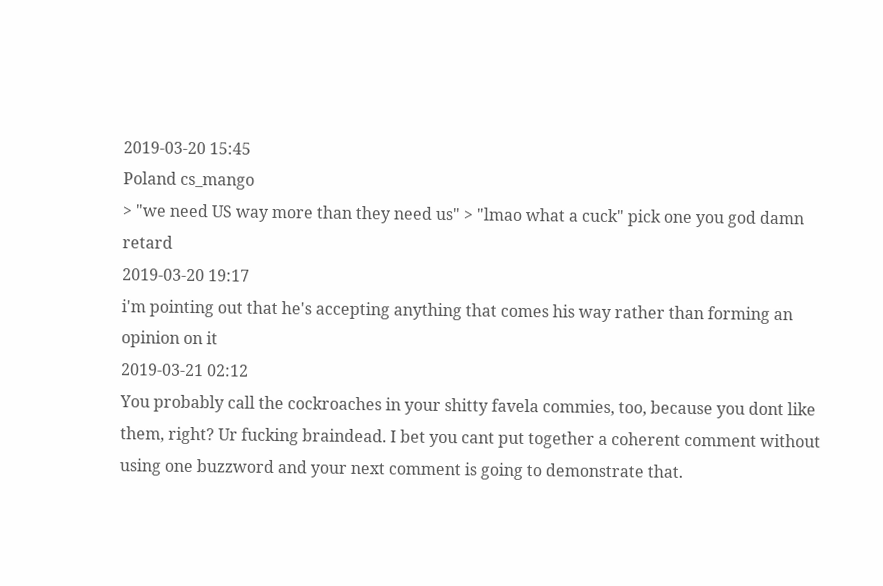2019-03-20 15:45
Poland cs_mango
> "we need US way more than they need us" > "lmao what a cuck" pick one you god damn retard
2019-03-20 19:17
i'm pointing out that he's accepting anything that comes his way rather than forming an opinion on it
2019-03-21 02:12
You probably call the cockroaches in your shitty favela commies, too, because you dont like them, right? Ur fucking braindead. I bet you cant put together a coherent comment without using one buzzword and your next comment is going to demonstrate that.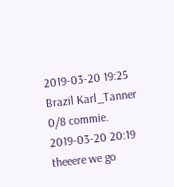2019-03-20 19:25
Brazil Karl_Tanner
0/8 commie.
2019-03-20 20:19
theeere we go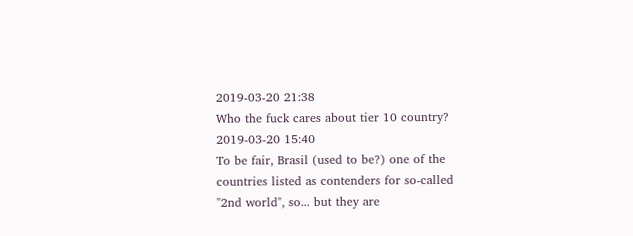2019-03-20 21:38
Who the fuck cares about tier 10 country?
2019-03-20 15:40
To be fair, Brasil (used to be?) one of the countries listed as contenders for so-called "2nd world", so... but they are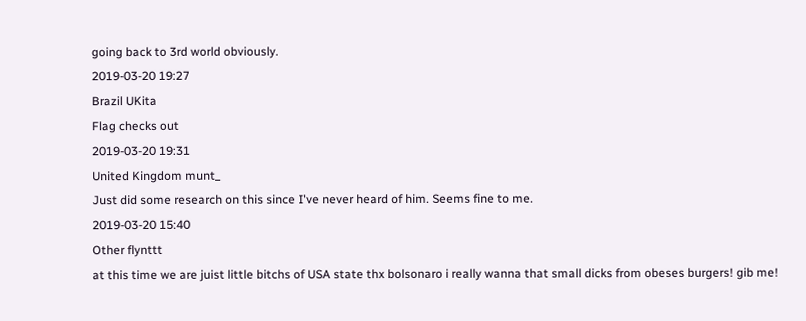going back to 3rd world obviously.
2019-03-20 19:27
Brazil UKita
Flag checks out
2019-03-20 19:31
United Kingdom munt_
Just did some research on this since I've never heard of him. Seems fine to me.
2019-03-20 15:40
Other flynttt
at this time we are juist little bitchs of USA state thx bolsonaro i really wanna that small dicks from obeses burgers! gib me!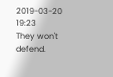2019-03-20 19:23
They won't defend.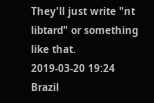They'll just write "nt libtard" or something like that.
2019-03-20 19:24
Brazil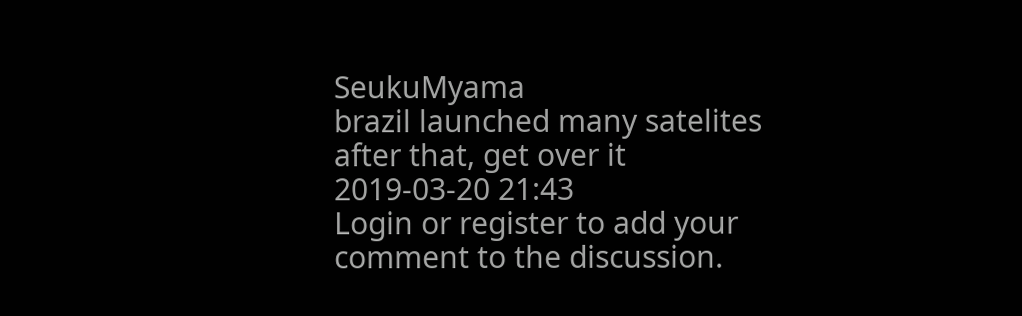SeukuMyama
brazil launched many satelites after that, get over it
2019-03-20 21:43
Login or register to add your comment to the discussion.